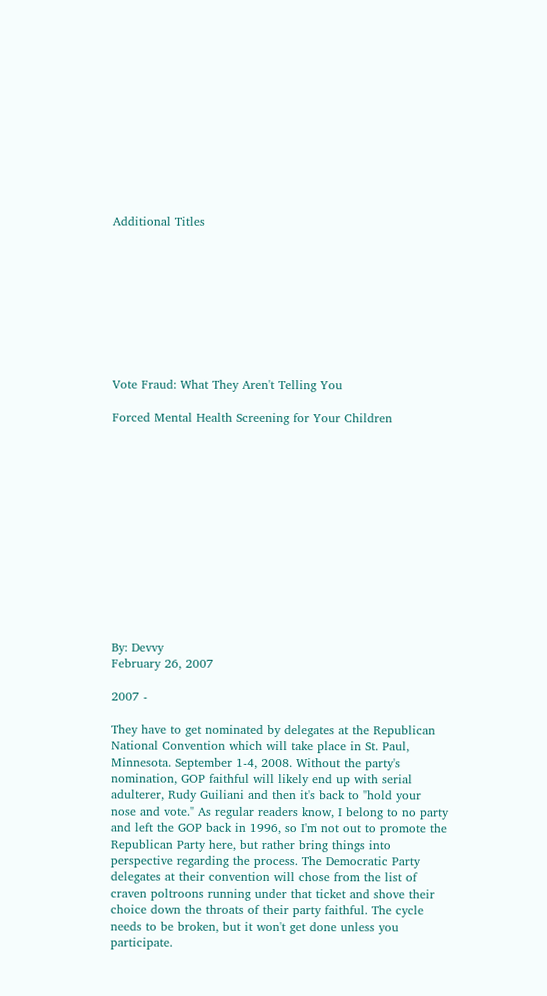Additional Titles









Vote Fraud: What They Aren't Telling You

Forced Mental Health Screening for Your Children













By: Devvy
February 26, 2007

2007 -

They have to get nominated by delegates at the Republican National Convention which will take place in St. Paul, Minnesota. September 1-4, 2008. Without the party's nomination, GOP faithful will likely end up with serial adulterer, Rudy Guiliani and then it's back to "hold your nose and vote." As regular readers know, I belong to no party and left the GOP back in 1996, so I'm not out to promote the Republican Party here, but rather bring things into perspective regarding the process. The Democratic Party delegates at their convention will chose from the list of craven poltroons running under that ticket and shove their choice down the throats of their party faithful. The cycle needs to be broken, but it won't get done unless you participate.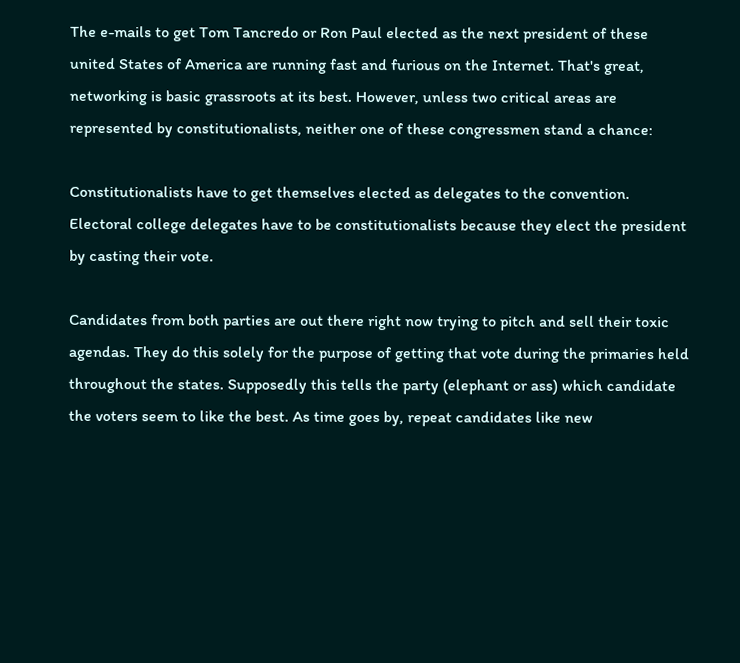The e-mails to get Tom Tancredo or Ron Paul elected as the next president of these united States of America are running fast and furious on the Internet. That's great, networking is basic grassroots at its best. However, unless two critical areas are represented by constitutionalists, neither one of these congressmen stand a chance:

Constitutionalists have to get themselves elected as delegates to the convention. Electoral college delegates have to be constitutionalists because they elect the president by casting their vote.

Candidates from both parties are out there right now trying to pitch and sell their toxic agendas. They do this solely for the purpose of getting that vote during the primaries held throughout the states. Supposedly this tells the party (elephant or ass) which candidate the voters seem to like the best. As time goes by, repeat candidates like new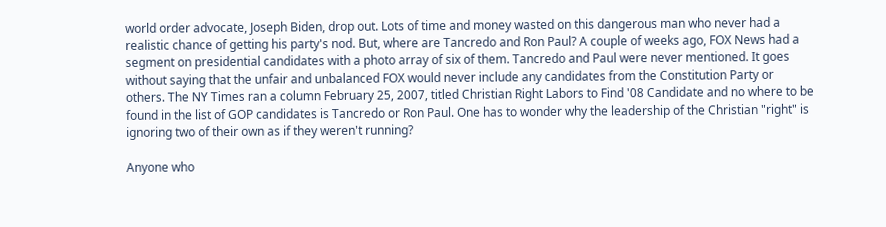world order advocate, Joseph Biden, drop out. Lots of time and money wasted on this dangerous man who never had a realistic chance of getting his party's nod. But, where are Tancredo and Ron Paul? A couple of weeks ago, FOX News had a segment on presidential candidates with a photo array of six of them. Tancredo and Paul were never mentioned. It goes without saying that the unfair and unbalanced FOX would never include any candidates from the Constitution Party or others. The NY Times ran a column February 25, 2007, titled Christian Right Labors to Find '08 Candidate and no where to be found in the list of GOP candidates is Tancredo or Ron Paul. One has to wonder why the leadership of the Christian "right" is ignoring two of their own as if they weren't running?

Anyone who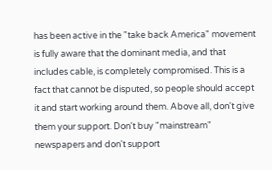has been active in the "take back America" movement is fully aware that the dominant media, and that includes cable, is completely compromised. This is a fact that cannot be disputed, so people should accept it and start working around them. Above all, don't give them your support. Don't buy "mainstream" newspapers and don't support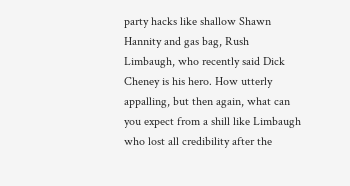party hacks like shallow Shawn Hannity and gas bag, Rush Limbaugh, who recently said Dick Cheney is his hero. How utterly appalling, but then again, what can you expect from a shill like Limbaugh who lost all credibility after the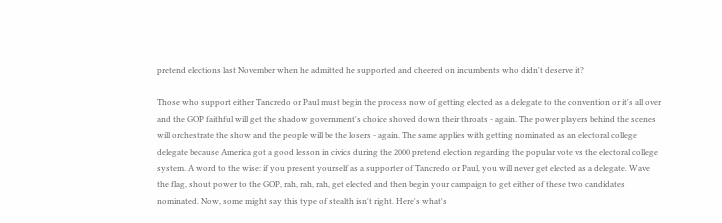pretend elections last November when he admitted he supported and cheered on incumbents who didn't deserve it?

Those who support either Tancredo or Paul must begin the process now of getting elected as a delegate to the convention or it's all over and the GOP faithful will get the shadow government's choice shoved down their throats - again. The power players behind the scenes will orchestrate the show and the people will be the losers - again. The same applies with getting nominated as an electoral college delegate because America got a good lesson in civics during the 2000 pretend election regarding the popular vote vs the electoral college system. A word to the wise: if you present yourself as a supporter of Tancredo or Paul, you will never get elected as a delegate. Wave the flag, shout power to the GOP, rah, rah, rah, get elected and then begin your campaign to get either of these two candidates nominated. Now, some might say this type of stealth isn't right. Here's what's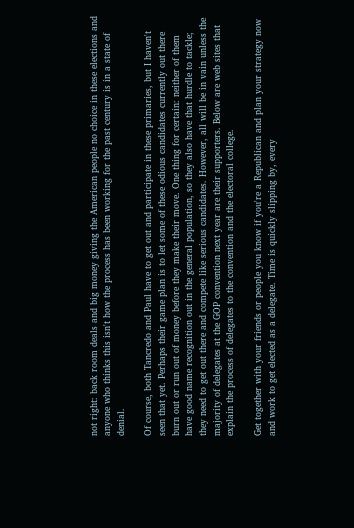not right: back room deals and big money giving the American people no choice in these elections and anyone who thinks this isn't how the process has been working for the past century is in a state of denial.

Of course, both Tancredo and Paul have to get out and participate in these primaries, but I haven't seen that yet. Perhaps their game plan is to let some of these odious candidates currently out there burn out or run out of money before they make their move. One thing for certain: neither of them have good name recognition out in the general population, so they also have that hurdle to tackle; they need to get out there and compete like serious candidates. However, all will be in vain unless the majority of delegates at the GOP convention next year are their supporters. Below are web sites that explain the process of delegates to the convention and the electoral college.

Get together with your friends or people you know if you're a Republican and plan your strategy now and work to get elected as a delegate. Time is quickly slipping by, every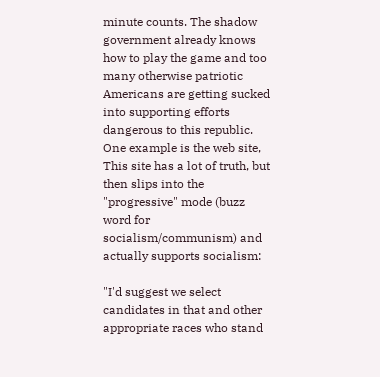minute counts. The shadow government already knows how to play the game and too many otherwise patriotic Americans are getting sucked into supporting efforts dangerous to this republic. One example is the web site, This site has a lot of truth, but then slips into the "progressive" mode (buzz word for socialism/communism) and actually supports socialism:

"I'd suggest we select candidates in that and other appropriate races who stand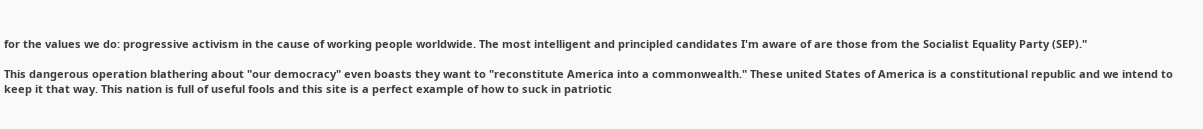for the values we do: progressive activism in the cause of working people worldwide. The most intelligent and principled candidates I'm aware of are those from the Socialist Equality Party (SEP)."

This dangerous operation blathering about "our democracy" even boasts they want to "reconstitute America into a commonwealth." These united States of America is a constitutional republic and we intend to keep it that way. This nation is full of useful fools and this site is a perfect example of how to suck in patriotic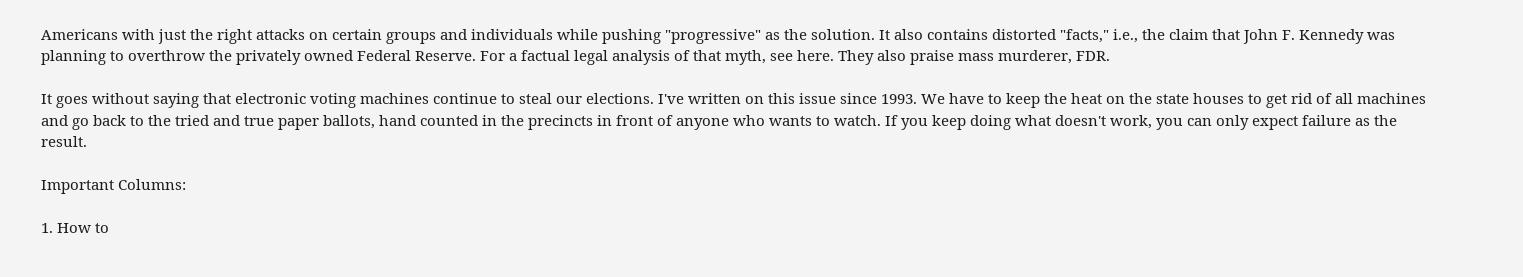Americans with just the right attacks on certain groups and individuals while pushing "progressive" as the solution. It also contains distorted "facts," i.e., the claim that John F. Kennedy was planning to overthrow the privately owned Federal Reserve. For a factual legal analysis of that myth, see here. They also praise mass murderer, FDR.

It goes without saying that electronic voting machines continue to steal our elections. I've written on this issue since 1993. We have to keep the heat on the state houses to get rid of all machines and go back to the tried and true paper ballots, hand counted in the precincts in front of anyone who wants to watch. If you keep doing what doesn't work, you can only expect failure as the result.

Important Columns:

1. How to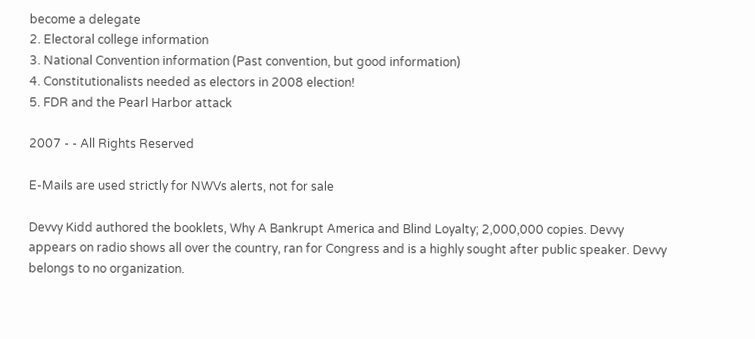become a delegate
2. Electoral college information
3. National Convention information (Past convention, but good information)
4. Constitutionalists needed as electors in 2008 election!
5. FDR and the Pearl Harbor attack

2007 - - All Rights Reserved

E-Mails are used strictly for NWVs alerts, not for sale

Devvy Kidd authored the booklets, Why A Bankrupt America and Blind Loyalty; 2,000,000 copies. Devvy appears on radio shows all over the country, ran for Congress and is a highly sought after public speaker. Devvy belongs to no organization.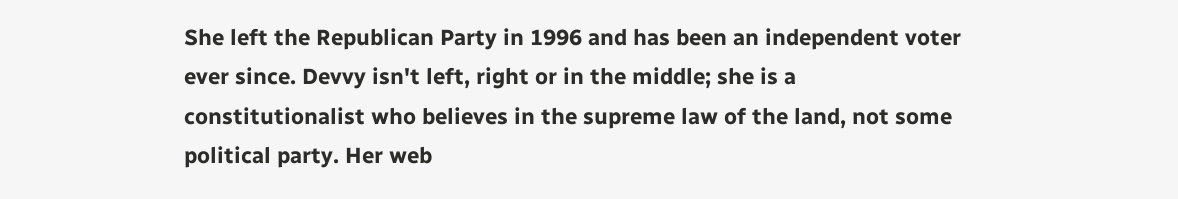She left the Republican Party in 1996 and has been an independent voter ever since. Devvy isn't left, right or in the middle; she is a constitutionalist who believes in the supreme law of the land, not some political party. Her web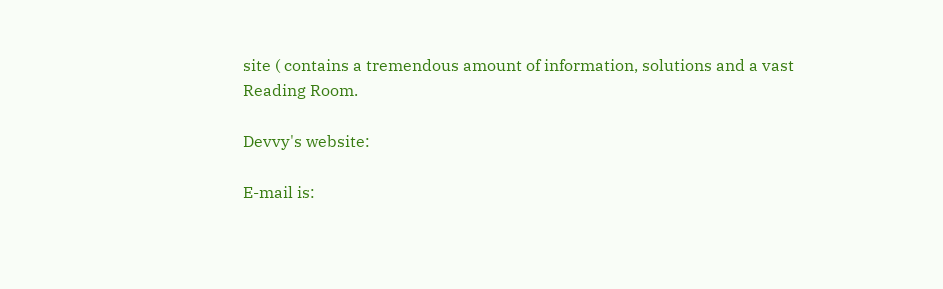site ( contains a tremendous amount of information, solutions and a vast Reading Room.

Devvy's website:

E-mail is: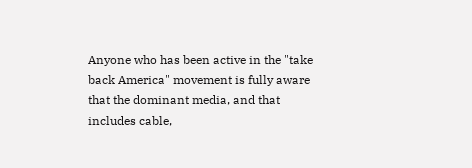Anyone who has been active in the "take back America" movement is fully aware that the dominant media, and that includes cable,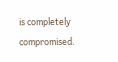is completely compromised.